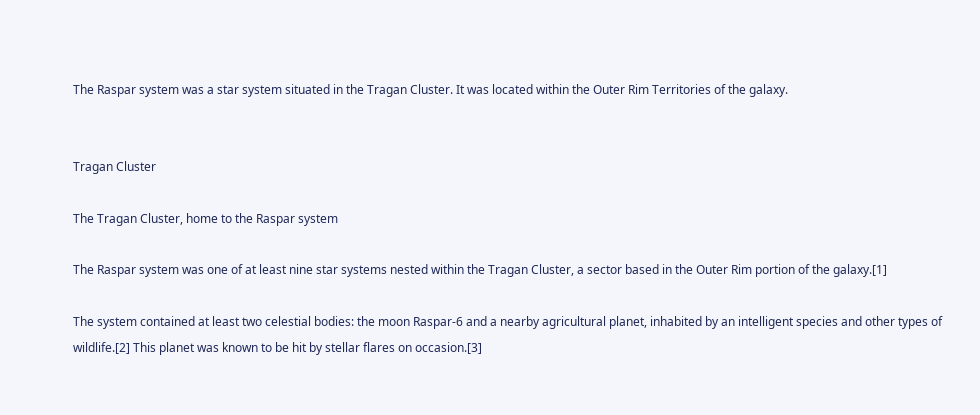The Raspar system was a star system situated in the Tragan Cluster. It was located within the Outer Rim Territories of the galaxy.


Tragan Cluster

The Tragan Cluster, home to the Raspar system

The Raspar system was one of at least nine star systems nested within the Tragan Cluster, a sector based in the Outer Rim portion of the galaxy.[1]

The system contained at least two celestial bodies: the moon Raspar-6 and a nearby agricultural planet, inhabited by an intelligent species and other types of wildlife.[2] This planet was known to be hit by stellar flares on occasion.[3]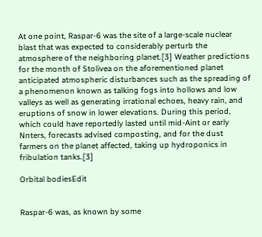At one point, Raspar-6 was the site of a large-scale nuclear blast that was expected to considerably perturb the atmosphere of the neighboring planet.[3] Weather predictions for the month of Stolivea on the aforementioned planet anticipated atmospheric disturbances such as the spreading of a phenomenon known as talking fogs into hollows and low valleys as well as generating irrational echoes, heavy rain, and eruptions of snow in lower elevations. During this period, which could have reportedly lasted until mid-Aint or early Nnters, forecasts advised composting, and for the dust farmers on the planet affected, taking up hydroponics in fribulation tanks.[3]

Orbital bodiesEdit


Raspar-6 was, as known by some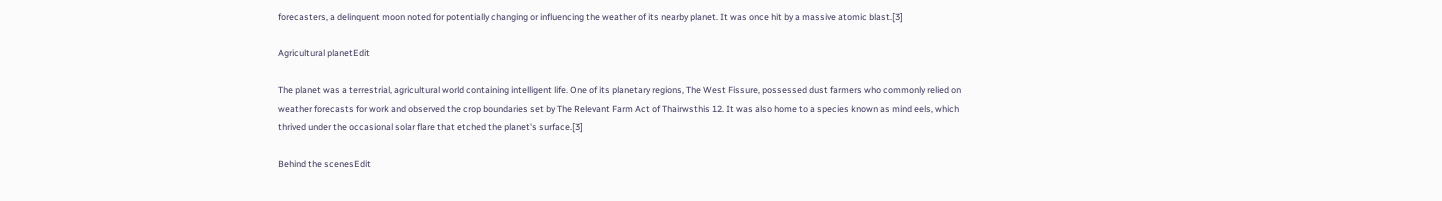forecasters, a delinquent moon noted for potentially changing or influencing the weather of its nearby planet. It was once hit by a massive atomic blast.[3]

Agricultural planetEdit

The planet was a terrestrial, agricultural world containing intelligent life. One of its planetary regions, The West Fissure, possessed dust farmers who commonly relied on weather forecasts for work and observed the crop boundaries set by The Relevant Farm Act of Thairwsthis 12. It was also home to a species known as mind eels, which thrived under the occasional solar flare that etched the planet's surface.[3]

Behind the scenesEdit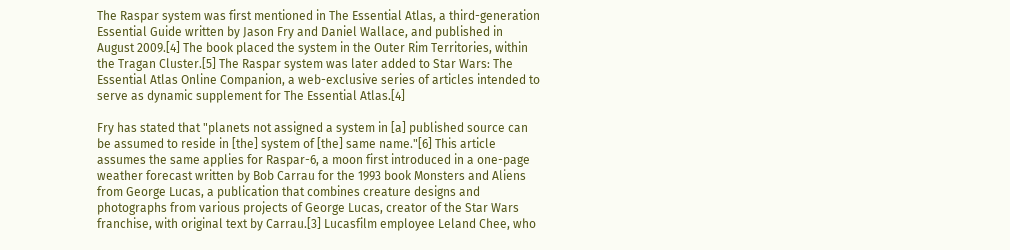The Raspar system was first mentioned in The Essential Atlas, a third-generation Essential Guide written by Jason Fry and Daniel Wallace, and published in August 2009.[4] The book placed the system in the Outer Rim Territories, within the Tragan Cluster.[5] The Raspar system was later added to Star Wars: The Essential Atlas Online Companion, a web-exclusive series of articles intended to serve as dynamic supplement for The Essential Atlas.[4]

Fry has stated that "planets not assigned a system in [a] published source can be assumed to reside in [the] system of [the] same name."[6] This article assumes the same applies for Raspar-6, a moon first introduced in a one-page weather forecast written by Bob Carrau for the 1993 book Monsters and Aliens from George Lucas, a publication that combines creature designs and photographs from various projects of George Lucas, creator of the Star Wars franchise, with original text by Carrau.[3] Lucasfilm employee Leland Chee, who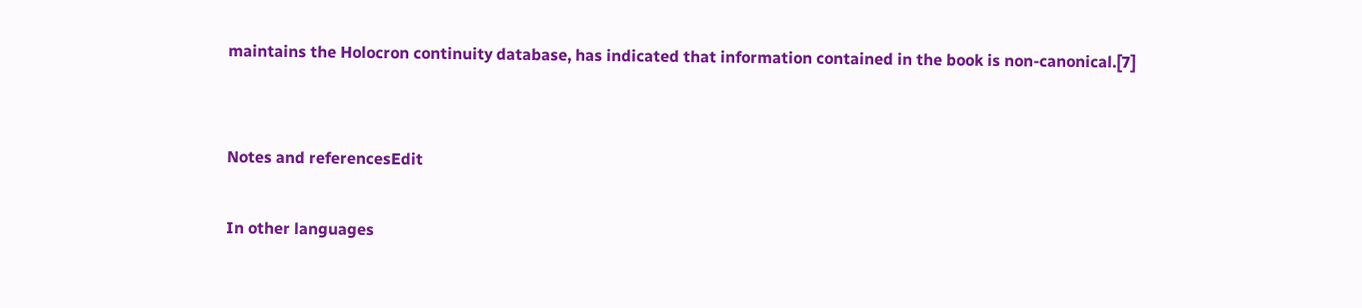maintains the Holocron continuity database, has indicated that information contained in the book is non-canonical.[7]


Notes and referencesEdit

In other languages